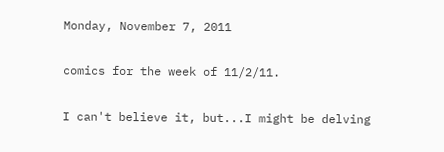Monday, November 7, 2011

comics for the week of 11/2/11.

I can't believe it, but...I might be delving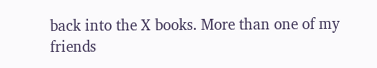back into the X books. More than one of my friends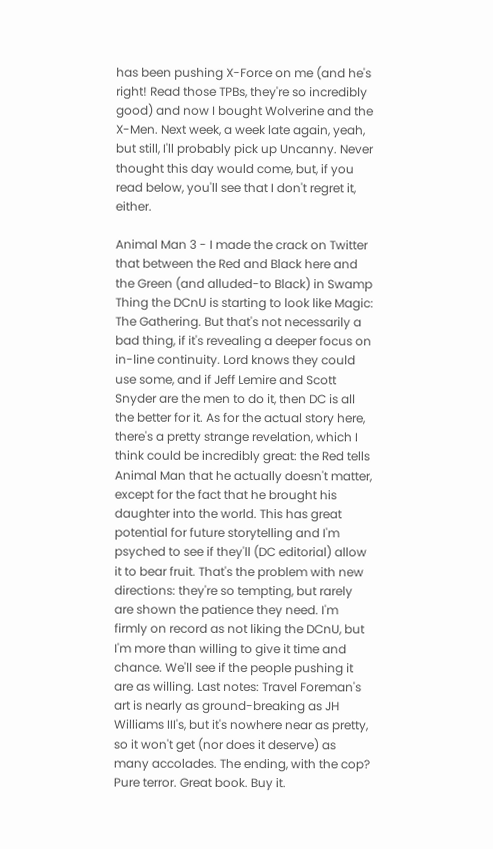has been pushing X-Force on me (and he's right! Read those TPBs, they're so incredibly good) and now I bought Wolverine and the X-Men. Next week, a week late again, yeah, but still, I'll probably pick up Uncanny. Never thought this day would come, but, if you read below, you'll see that I don't regret it, either.

Animal Man 3 - I made the crack on Twitter that between the Red and Black here and the Green (and alluded-to Black) in Swamp Thing the DCnU is starting to look like Magic: The Gathering. But that's not necessarily a bad thing, if it's revealing a deeper focus on in-line continuity. Lord knows they could use some, and if Jeff Lemire and Scott Snyder are the men to do it, then DC is all the better for it. As for the actual story here, there's a pretty strange revelation, which I think could be incredibly great: the Red tells Animal Man that he actually doesn't matter, except for the fact that he brought his daughter into the world. This has great potential for future storytelling and I'm psyched to see if they'll (DC editorial) allow it to bear fruit. That's the problem with new directions: they're so tempting, but rarely are shown the patience they need. I'm firmly on record as not liking the DCnU, but I'm more than willing to give it time and chance. We'll see if the people pushing it are as willing. Last notes: Travel Foreman's art is nearly as ground-breaking as JH Williams III's, but it's nowhere near as pretty, so it won't get (nor does it deserve) as many accolades. The ending, with the cop? Pure terror. Great book. Buy it.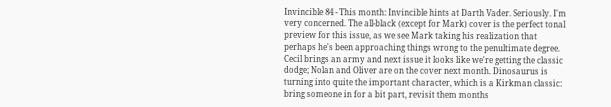Invincible 84 - This month: Invincible hints at Darth Vader. Seriously. I'm very concerned. The all-black (except for Mark) cover is the perfect tonal preview for this issue, as we see Mark taking his realization that perhaps he's been approaching things wrong to the penultimate degree. Cecil brings an army and next issue it looks like we're getting the classic dodge; Nolan and Oliver are on the cover next month. Dinosaurus is turning into quite the important character, which is a Kirkman classic: bring someone in for a bit part, revisit them months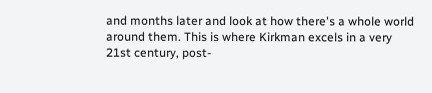and months later and look at how there's a whole world around them. This is where Kirkman excels in a very 21st century, post-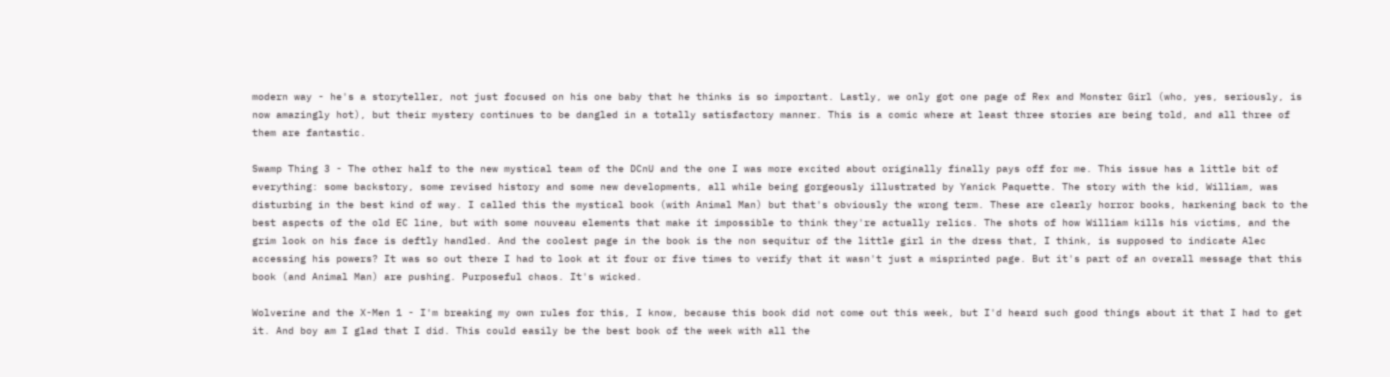modern way - he's a storyteller, not just focused on his one baby that he thinks is so important. Lastly, we only got one page of Rex and Monster Girl (who, yes, seriously, is now amazingly hot), but their mystery continues to be dangled in a totally satisfactory manner. This is a comic where at least three stories are being told, and all three of them are fantastic.

Swamp Thing 3 - The other half to the new mystical team of the DCnU and the one I was more excited about originally finally pays off for me. This issue has a little bit of everything: some backstory, some revised history and some new developments, all while being gorgeously illustrated by Yanick Paquette. The story with the kid, William, was disturbing in the best kind of way. I called this the mystical book (with Animal Man) but that's obviously the wrong term. These are clearly horror books, harkening back to the best aspects of the old EC line, but with some nouveau elements that make it impossible to think they're actually relics. The shots of how William kills his victims, and the grim look on his face is deftly handled. And the coolest page in the book is the non sequitur of the little girl in the dress that, I think, is supposed to indicate Alec accessing his powers? It was so out there I had to look at it four or five times to verify that it wasn't just a misprinted page. But it's part of an overall message that this book (and Animal Man) are pushing. Purposeful chaos. It's wicked.

Wolverine and the X-Men 1 - I'm breaking my own rules for this, I know, because this book did not come out this week, but I'd heard such good things about it that I had to get it. And boy am I glad that I did. This could easily be the best book of the week with all the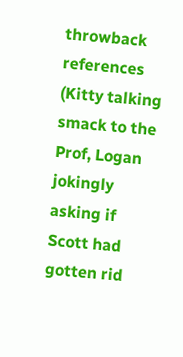throwback references (Kitty talking smack to the Prof, Logan jokingly asking if Scott had gotten rid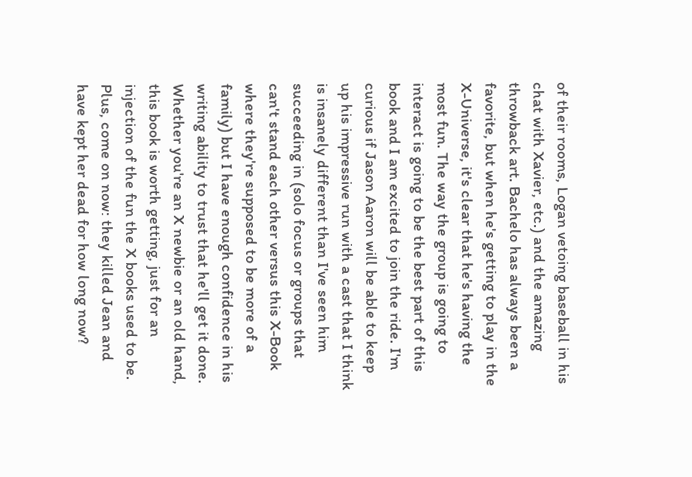of their rooms, Logan vetoing baseball in his chat with Xavier, etc.) and the amazing throwback art. Bachelo has always been a favorite, but when he's getting to play in the X-Universe, it's clear that he's having the most fun. The way the group is going to interact is going to be the best part of this book and I am excited to join the ride. I'm curious if Jason Aaron will be able to keep up his impressive run with a cast that I think is insanely different than I've seen him succeeding in (solo focus or groups that can't stand each other versus this X-Book where they're supposed to be more of a family) but I have enough confidence in his writing ability to trust that he'll get it done. Whether you're an X newbie or an old hand, this book is worth getting, just for an injection of the fun the X books used to be. Plus, come on now: they killed Jean and have kept her dead for how long now?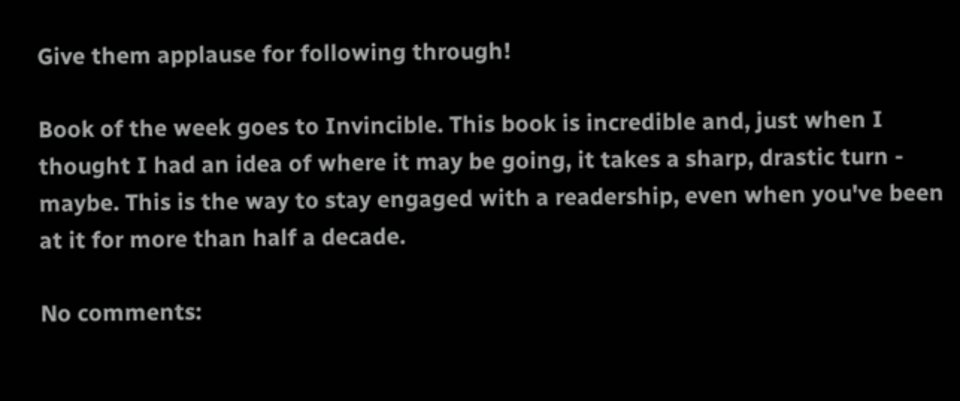Give them applause for following through!

Book of the week goes to Invincible. This book is incredible and, just when I thought I had an idea of where it may be going, it takes a sharp, drastic turn - maybe. This is the way to stay engaged with a readership, even when you've been at it for more than half a decade.

No comments: